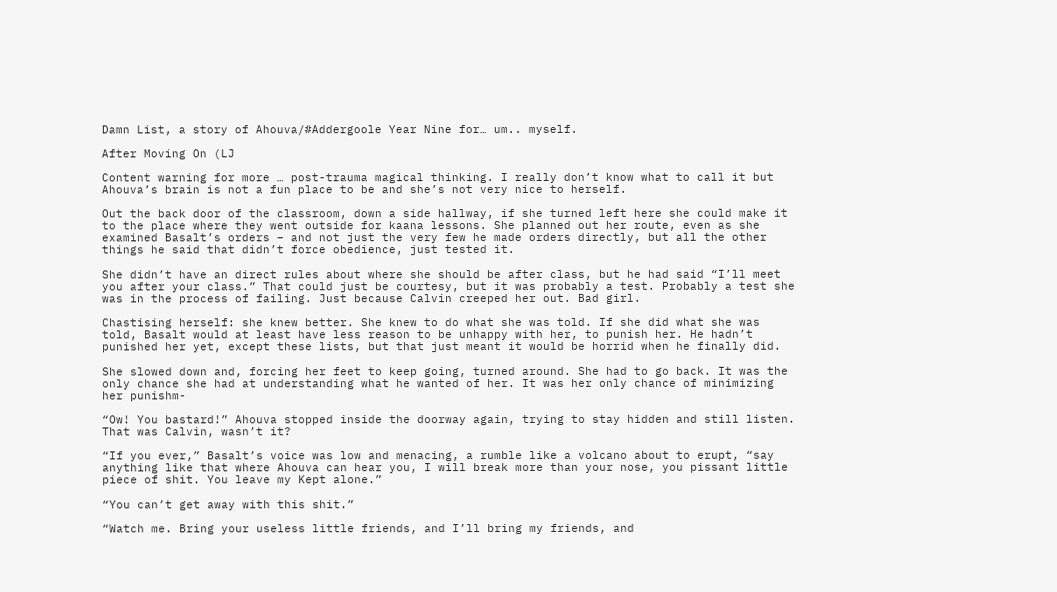Damn List, a story of Ahouva/#Addergoole Year Nine for… um.. myself.

After Moving On (LJ

Content warning for more … post-trauma magical thinking. I really don’t know what to call it but Ahouva’s brain is not a fun place to be and she’s not very nice to herself.

Out the back door of the classroom, down a side hallway, if she turned left here she could make it to the place where they went outside for kaana lessons. She planned out her route, even as she examined Basalt’s orders – and not just the very few he made orders directly, but all the other things he said that didn’t force obedience, just tested it.

She didn’t have an direct rules about where she should be after class, but he had said “I’ll meet you after your class.” That could just be courtesy, but it was probably a test. Probably a test she was in the process of failing. Just because Calvin creeped her out. Bad girl.

Chastising herself: she knew better. She knew to do what she was told. If she did what she was told, Basalt would at least have less reason to be unhappy with her, to punish her. He hadn’t punished her yet, except these lists, but that just meant it would be horrid when he finally did.

She slowed down and, forcing her feet to keep going, turned around. She had to go back. It was the only chance she had at understanding what he wanted of her. It was her only chance of minimizing her punishm-

“Ow! You bastard!” Ahouva stopped inside the doorway again, trying to stay hidden and still listen. That was Calvin, wasn’t it?

“If you ever,” Basalt’s voice was low and menacing, a rumble like a volcano about to erupt, “say anything like that where Ahouva can hear you, I will break more than your nose, you pissant little piece of shit. You leave my Kept alone.”

“You can’t get away with this shit.”

“Watch me. Bring your useless little friends, and I’ll bring my friends, and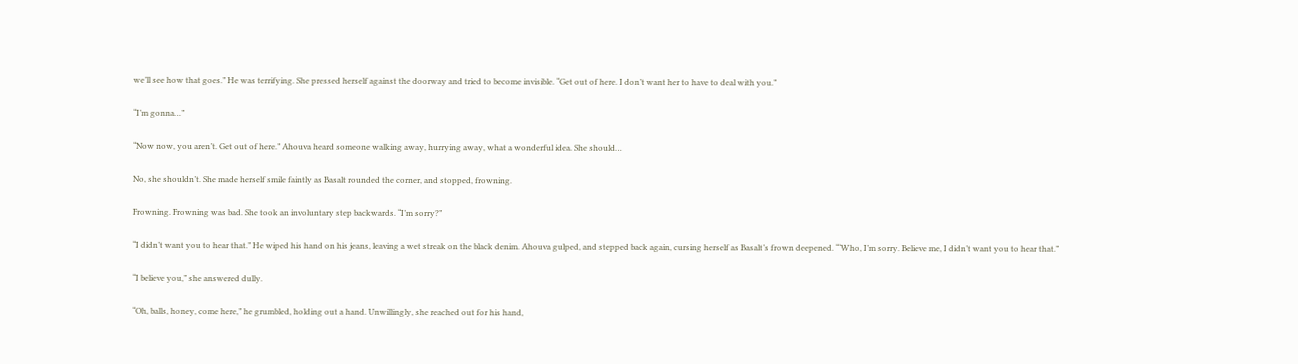we’ll see how that goes.” He was terrifying. She pressed herself against the doorway and tried to become invisible. “Get out of here. I don’t want her to have to deal with you.”

“I’m gonna…”

“Now now, you aren’t. Get out of here.” Ahouva heard someone walking away, hurrying away, what a wonderful idea. She should…

No, she shouldn’t. She made herself smile faintly as Basalt rounded the corner, and stopped, frowning.

Frowning. Frowning was bad. She took an involuntary step backwards. “I’m sorry?”

“I didn’t want you to hear that.” He wiped his hand on his jeans, leaving a wet streak on the black denim. Ahouva gulped, and stepped back again, cursing herself as Basalt’s frown deepened. “‘Who, I’m sorry. Believe me, I didn’t want you to hear that.”

“I believe you,” she answered dully.

“Oh, balls, honey, come here,” he grumbled, holding out a hand. Unwillingly, she reached out for his hand,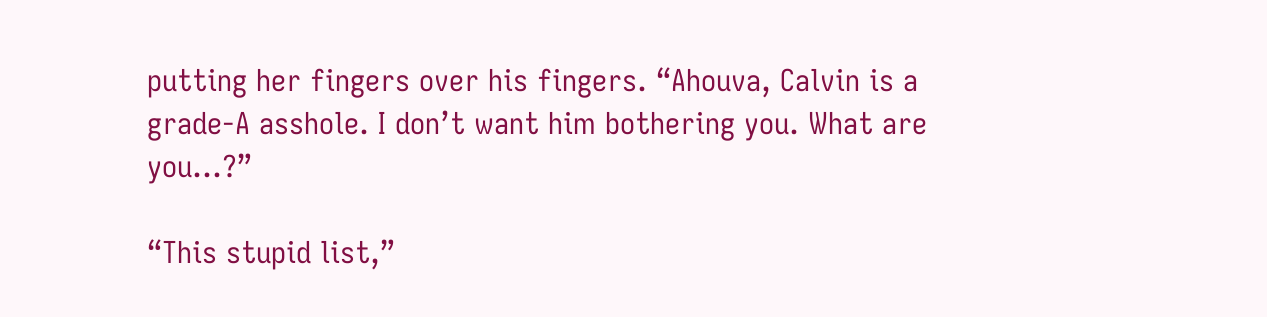putting her fingers over his fingers. “Ahouva, Calvin is a grade-A asshole. I don’t want him bothering you. What are you…?”

“This stupid list,”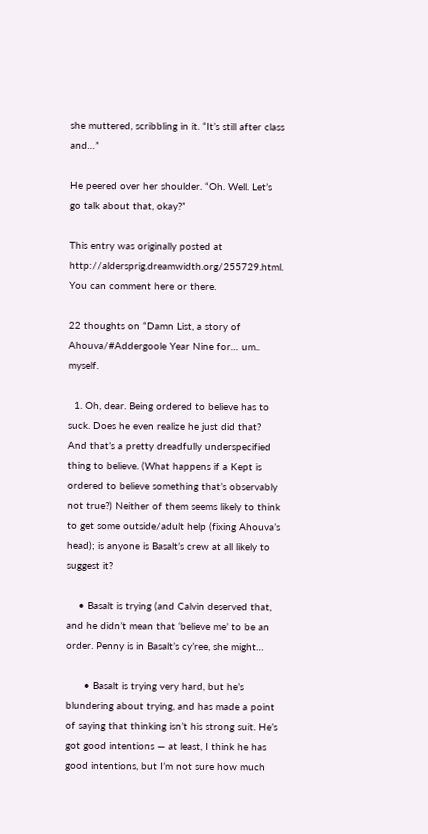she muttered, scribbling in it. “It’s still after class and…”

He peered over her shoulder. “Oh. Well. Let’s go talk about that, okay?”

This entry was originally posted at http://aldersprig.dreamwidth.org/255729.html. You can comment here or there.

22 thoughts on “Damn List, a story of Ahouva/#Addergoole Year Nine for… um.. myself.

  1. Oh, dear. Being ordered to believe has to suck. Does he even realize he just did that? And that’s a pretty dreadfully underspecified thing to believe. (What happens if a Kept is ordered to believe something that’s observably not true?) Neither of them seems likely to think to get some outside/adult help (fixing Ahouva’s head); is anyone is Basalt’s crew at all likely to suggest it?

    • Basalt is trying (and Calvin deserved that, and he didn’t mean that ‘believe me’ to be an order. Penny is in Basalt’s cy’ree, she might…

      • Basalt is trying very hard, but he’s blundering about trying, and has made a point of saying that thinking isn’t his strong suit. He’s got good intentions — at least, I think he has good intentions, but I’m not sure how much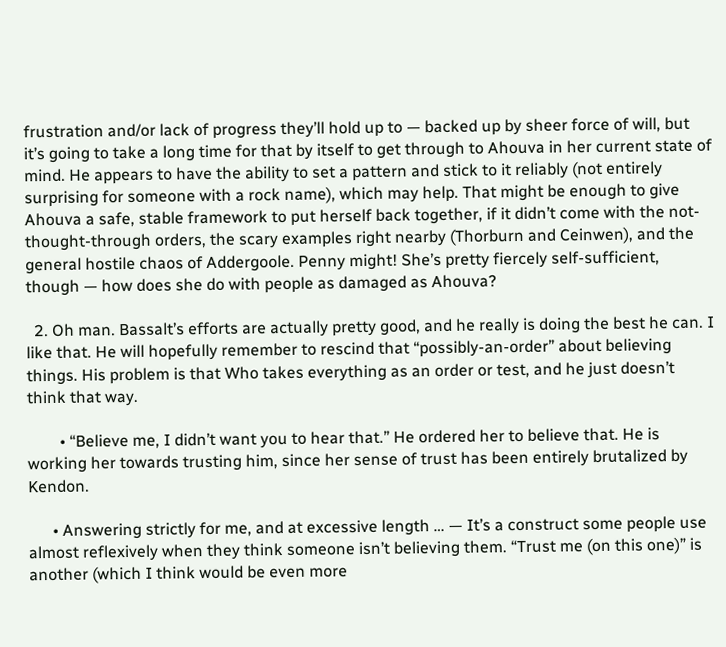frustration and/or lack of progress they’ll hold up to — backed up by sheer force of will, but it’s going to take a long time for that by itself to get through to Ahouva in her current state of mind. He appears to have the ability to set a pattern and stick to it reliably (not entirely surprising for someone with a rock name), which may help. That might be enough to give Ahouva a safe, stable framework to put herself back together, if it didn’t come with the not-thought-through orders, the scary examples right nearby (Thorburn and Ceinwen), and the general hostile chaos of Addergoole. Penny might! She’s pretty fiercely self-sufficient, though — how does she do with people as damaged as Ahouva?

  2. Oh man. Bassalt’s efforts are actually pretty good, and he really is doing the best he can. I like that. He will hopefully remember to rescind that “possibly-an-order” about believing things. His problem is that Who takes everything as an order or test, and he just doesn’t think that way.

        • “Believe me, I didn’t want you to hear that.” He ordered her to believe that. He is working her towards trusting him, since her sense of trust has been entirely brutalized by Kendon.

      • Answering strictly for me, and at excessive length … — It’s a construct some people use almost reflexively when they think someone isn’t believing them. “Trust me (on this one)” is another (which I think would be even more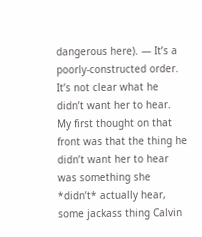dangerous here). — It’s a poorly-constructed order. It’s not clear what he didn’t want her to hear. My first thought on that front was that the thing he didn’t want her to hear was something she *didn’t* actually hear, some jackass thing Calvin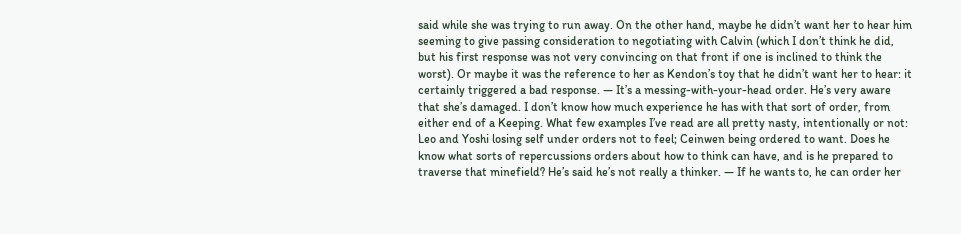said while she was trying to run away. On the other hand, maybe he didn’t want her to hear him seeming to give passing consideration to negotiating with Calvin (which I don’t think he did, but his first response was not very convincing on that front if one is inclined to think the worst). Or maybe it was the reference to her as Kendon’s toy that he didn’t want her to hear: it certainly triggered a bad response. — It’s a messing-with-your-head order. He’s very aware that she’s damaged. I don’t know how much experience he has with that sort of order, from either end of a Keeping. What few examples I’ve read are all pretty nasty, intentionally or not: Leo and Yoshi losing self under orders not to feel; Ceinwen being ordered to want. Does he know what sorts of repercussions orders about how to think can have, and is he prepared to traverse that minefield? He’s said he’s not really a thinker. — If he wants to, he can order her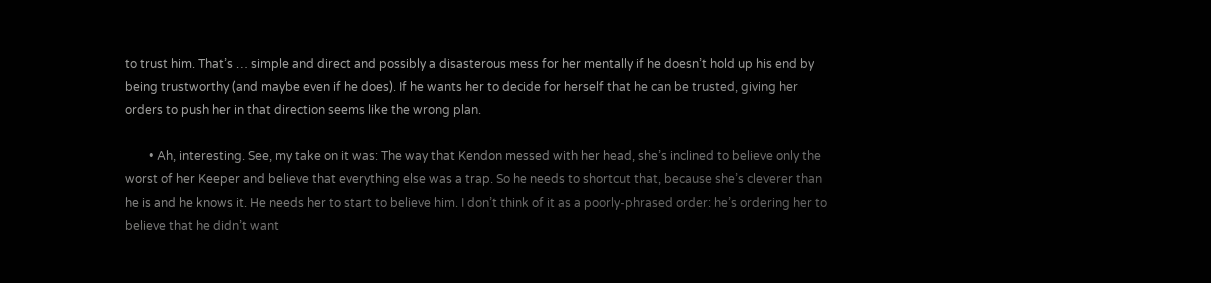to trust him. That’s … simple and direct and possibly a disasterous mess for her mentally if he doesn’t hold up his end by being trustworthy (and maybe even if he does). If he wants her to decide for herself that he can be trusted, giving her orders to push her in that direction seems like the wrong plan.

        • Ah, interesting. See, my take on it was: The way that Kendon messed with her head, she’s inclined to believe only the worst of her Keeper and believe that everything else was a trap. So he needs to shortcut that, because she’s cleverer than he is and he knows it. He needs her to start to believe him. I don’t think of it as a poorly-phrased order: he’s ordering her to believe that he didn’t want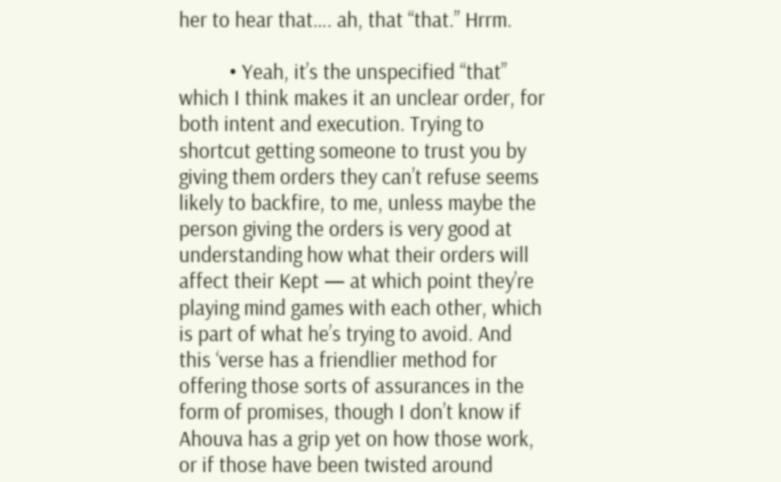her to hear that…. ah, that “that.” Hrrm.

          • Yeah, it’s the unspecified “that” which I think makes it an unclear order, for both intent and execution. Trying to shortcut getting someone to trust you by giving them orders they can’t refuse seems likely to backfire, to me, unless maybe the person giving the orders is very good at understanding how what their orders will affect their Kept — at which point they’re playing mind games with each other, which is part of what he’s trying to avoid. And this ‘verse has a friendlier method for offering those sorts of assurances in the form of promises, though I don’t know if Ahouva has a grip yet on how those work, or if those have been twisted around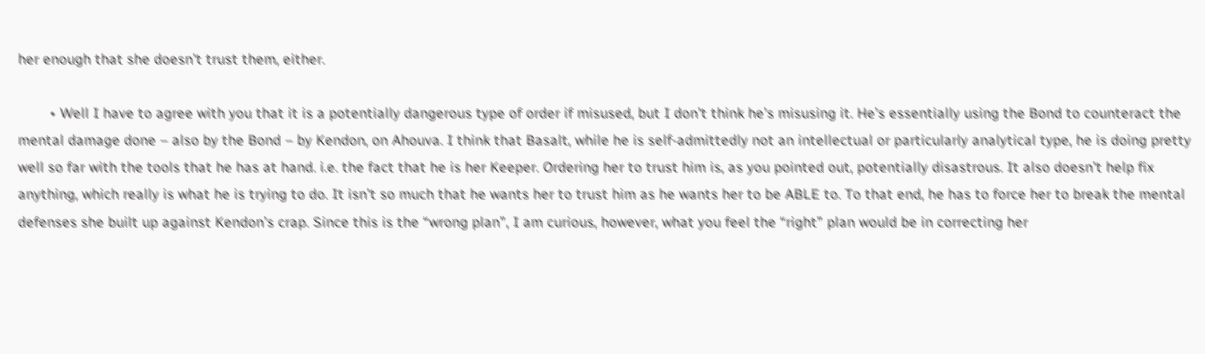her enough that she doesn’t trust them, either.

        • Well I have to agree with you that it is a potentially dangerous type of order if misused, but I don’t think he’s misusing it. He’s essentially using the Bond to counteract the mental damage done – also by the Bond – by Kendon, on Ahouva. I think that Basalt, while he is self-admittedly not an intellectual or particularly analytical type, he is doing pretty well so far with the tools that he has at hand. i.e. the fact that he is her Keeper. Ordering her to trust him is, as you pointed out, potentially disastrous. It also doesn’t help fix anything, which really is what he is trying to do. It isn’t so much that he wants her to trust him as he wants her to be ABLE to. To that end, he has to force her to break the mental defenses she built up against Kendon’s crap. Since this is the “wrong plan”, I am curious, however, what you feel the “right” plan would be in correcting her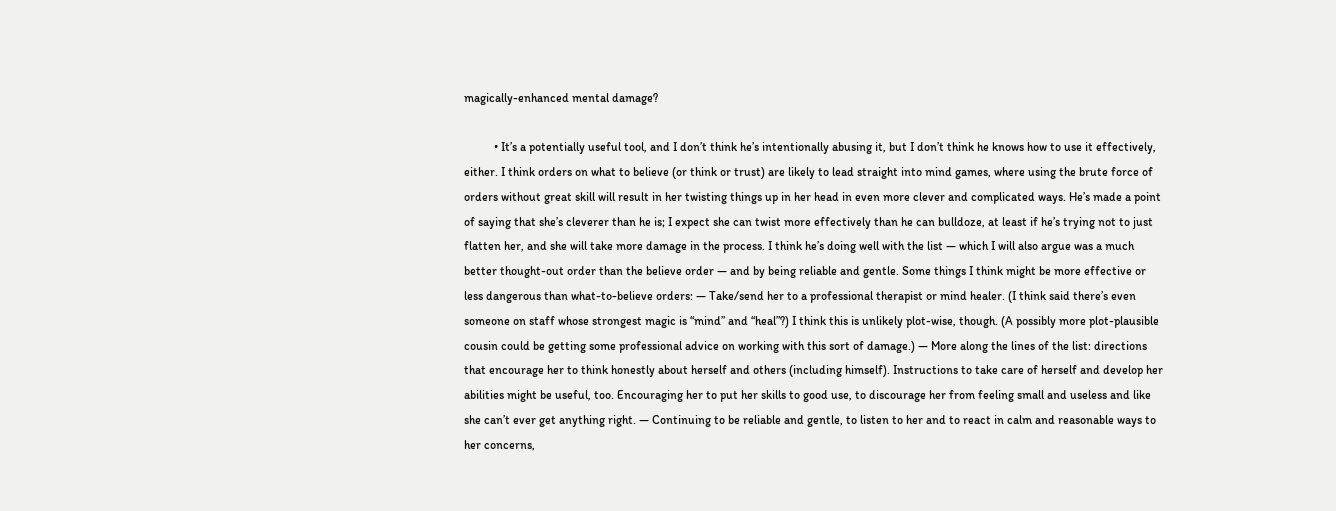magically-enhanced mental damage?

          • It’s a potentially useful tool, and I don’t think he’s intentionally abusing it, but I don’t think he knows how to use it effectively, either. I think orders on what to believe (or think or trust) are likely to lead straight into mind games, where using the brute force of orders without great skill will result in her twisting things up in her head in even more clever and complicated ways. He’s made a point of saying that she’s cleverer than he is; I expect she can twist more effectively than he can bulldoze, at least if he’s trying not to just flatten her, and she will take more damage in the process. I think he’s doing well with the list — which I will also argue was a much better thought-out order than the believe order — and by being reliable and gentle. Some things I think might be more effective or less dangerous than what-to-believe orders: — Take/send her to a professional therapist or mind healer. (I think said there’s even someone on staff whose strongest magic is “mind” and “heal”?) I think this is unlikely plot-wise, though. (A possibly more plot-plausible cousin could be getting some professional advice on working with this sort of damage.) — More along the lines of the list: directions that encourage her to think honestly about herself and others (including himself). Instructions to take care of herself and develop her abilities might be useful, too. Encouraging her to put her skills to good use, to discourage her from feeling small and useless and like she can’t ever get anything right. — Continuing to be reliable and gentle, to listen to her and to react in calm and reasonable ways to her concerns,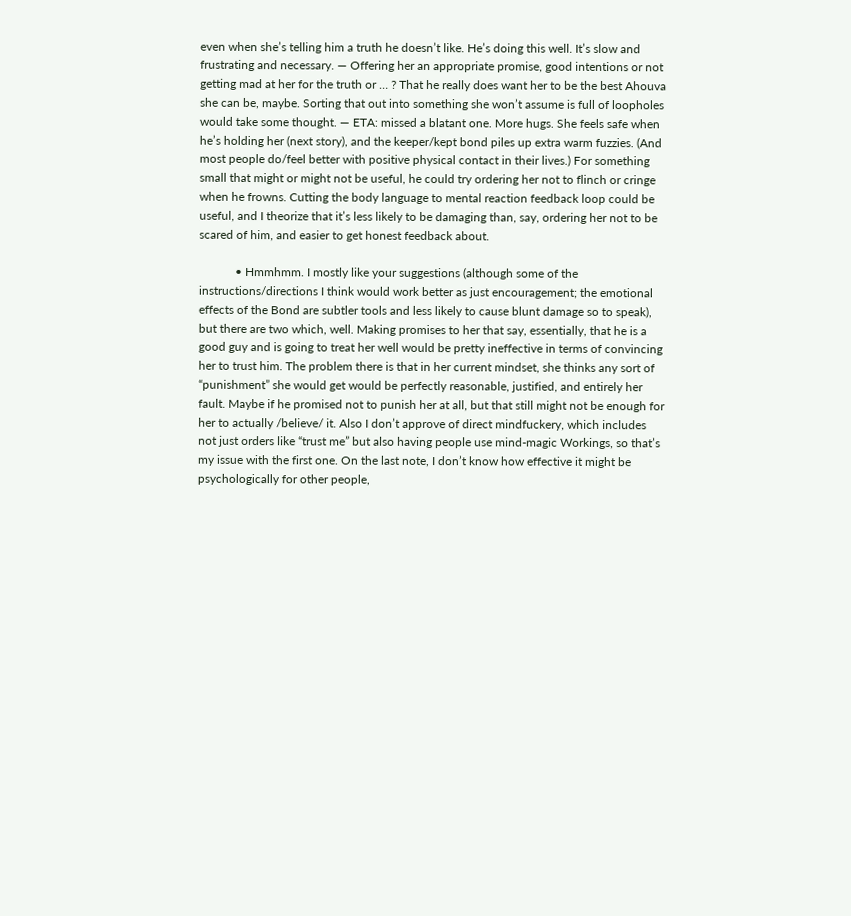even when she’s telling him a truth he doesn’t like. He’s doing this well. It’s slow and frustrating and necessary. — Offering her an appropriate promise, good intentions or not getting mad at her for the truth or … ? That he really does want her to be the best Ahouva she can be, maybe. Sorting that out into something she won’t assume is full of loopholes would take some thought. — ETA: missed a blatant one. More hugs. She feels safe when he’s holding her (next story), and the keeper/kept bond piles up extra warm fuzzies. (And most people do/feel better with positive physical contact in their lives.) For something small that might or might not be useful, he could try ordering her not to flinch or cringe when he frowns. Cutting the body language to mental reaction feedback loop could be useful, and I theorize that it’s less likely to be damaging than, say, ordering her not to be scared of him, and easier to get honest feedback about.

            • Hmmhmm. I mostly like your suggestions (although some of the instructions/directions I think would work better as just encouragement; the emotional effects of the Bond are subtler tools and less likely to cause blunt damage so to speak), but there are two which, well. Making promises to her that say, essentially, that he is a good guy and is going to treat her well would be pretty ineffective in terms of convincing her to trust him. The problem there is that in her current mindset, she thinks any sort of “punishment” she would get would be perfectly reasonable, justified, and entirely her fault. Maybe if he promised not to punish her at all, but that still might not be enough for her to actually /believe/ it. Also I don’t approve of direct mindfuckery, which includes not just orders like “trust me” but also having people use mind-magic Workings, so that’s my issue with the first one. On the last note, I don’t know how effective it might be psychologically for other people,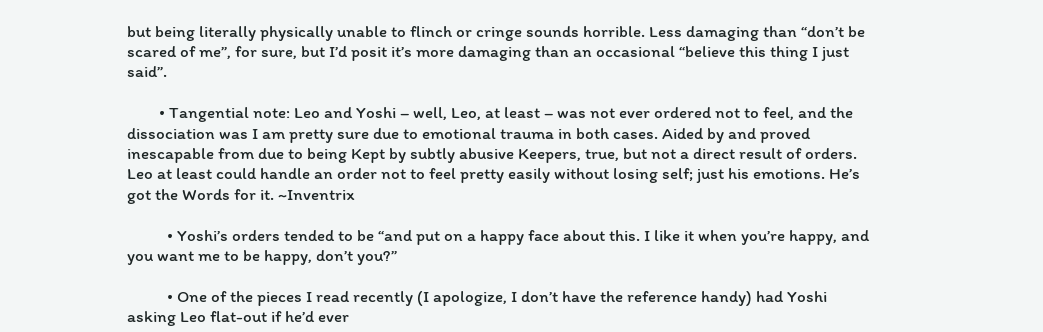but being literally physically unable to flinch or cringe sounds horrible. Less damaging than “don’t be scared of me”, for sure, but I’d posit it’s more damaging than an occasional “believe this thing I just said”.

        • Tangential note: Leo and Yoshi – well, Leo, at least – was not ever ordered not to feel, and the dissociation was I am pretty sure due to emotional trauma in both cases. Aided by and proved inescapable from due to being Kept by subtly abusive Keepers, true, but not a direct result of orders. Leo at least could handle an order not to feel pretty easily without losing self; just his emotions. He’s got the Words for it. ~Inventrix

          • Yoshi’s orders tended to be “and put on a happy face about this. I like it when you’re happy, and you want me to be happy, don’t you?”

          • One of the pieces I read recently (I apologize, I don’t have the reference handy) had Yoshi asking Leo flat-out if he’d ever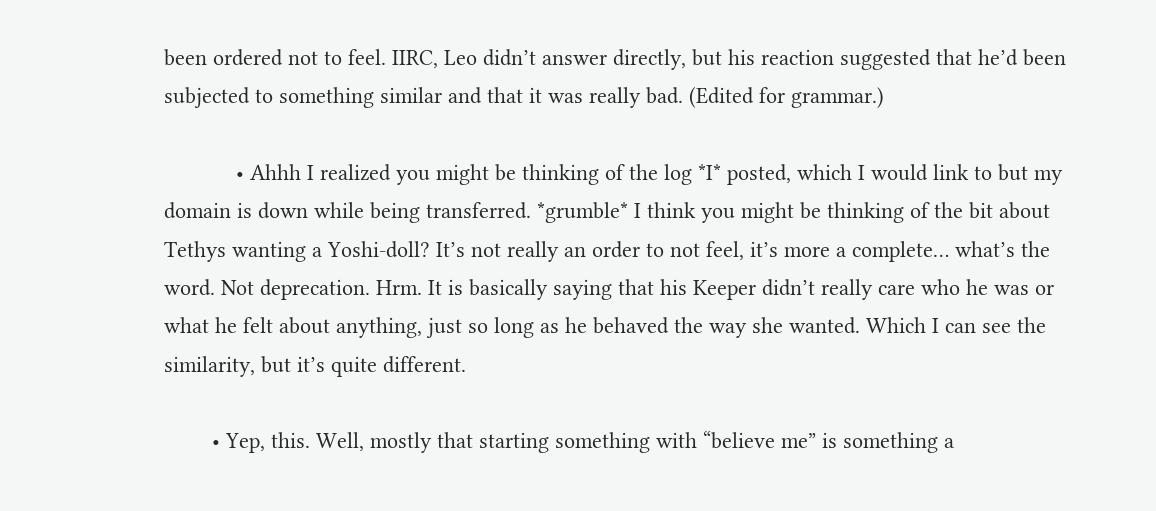been ordered not to feel. IIRC, Leo didn’t answer directly, but his reaction suggested that he’d been subjected to something similar and that it was really bad. (Edited for grammar.)

            • Ahhh I realized you might be thinking of the log *I* posted, which I would link to but my domain is down while being transferred. *grumble* I think you might be thinking of the bit about Tethys wanting a Yoshi-doll? It’s not really an order to not feel, it’s more a complete… what’s the word. Not deprecation. Hrm. It is basically saying that his Keeper didn’t really care who he was or what he felt about anything, just so long as he behaved the way she wanted. Which I can see the similarity, but it’s quite different.

        • Yep, this. Well, mostly that starting something with “believe me” is something a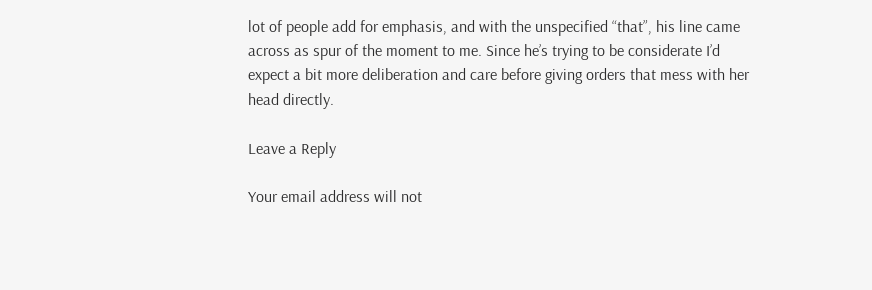lot of people add for emphasis, and with the unspecified “that”, his line came across as spur of the moment to me. Since he’s trying to be considerate I’d expect a bit more deliberation and care before giving orders that mess with her head directly.

Leave a Reply

Your email address will not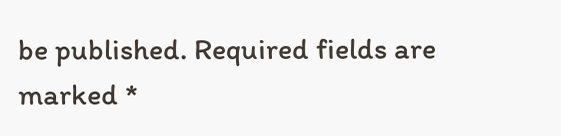be published. Required fields are marked *